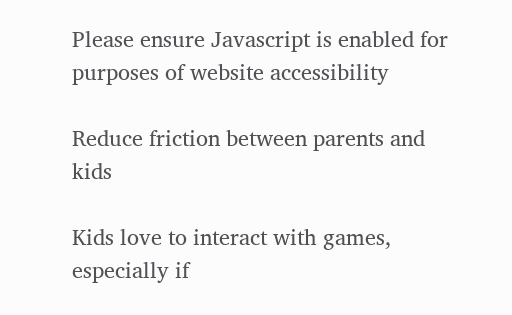Please ensure Javascript is enabled for purposes of website accessibility

Reduce friction between parents and kids

Kids love to interact with games, especially if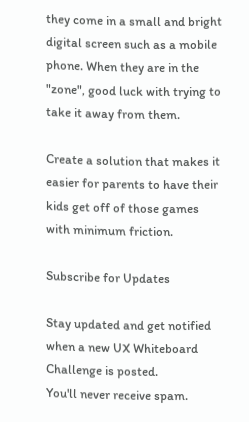they come in a small and bright digital screen such as a mobile phone. When they are in the "zone", good luck with trying to take it away from them.

Create a solution that makes it easier for parents to have their kids get off of those games with minimum friction.

Subscribe for Updates

Stay updated and get notified when a new UX Whiteboard Challenge is posted.
You'll never receive spam.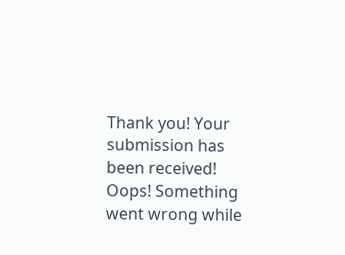Thank you! Your submission has been received!
Oops! Something went wrong while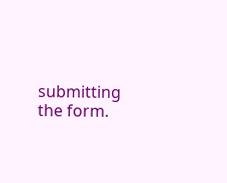submitting the form.